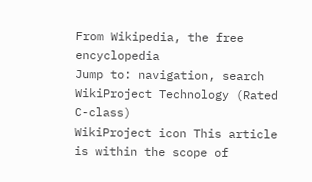From Wikipedia, the free encyclopedia
Jump to: navigation, search
WikiProject Technology (Rated C-class)
WikiProject icon This article is within the scope of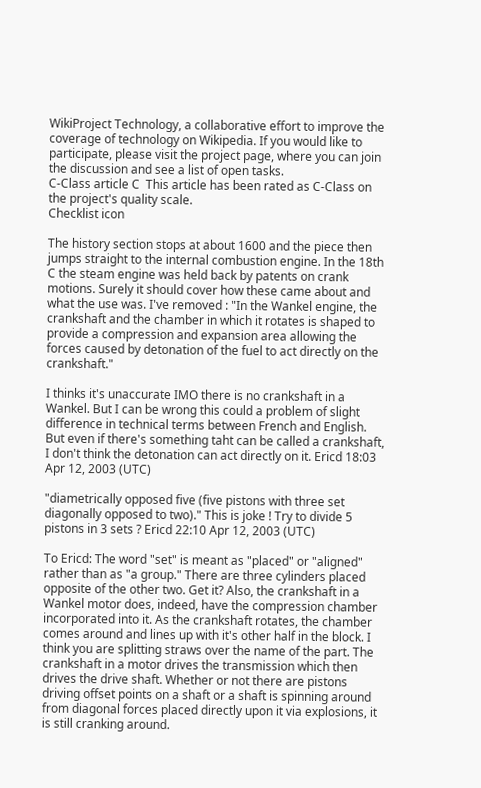WikiProject Technology, a collaborative effort to improve the coverage of technology on Wikipedia. If you would like to participate, please visit the project page, where you can join the discussion and see a list of open tasks.
C-Class article C  This article has been rated as C-Class on the project's quality scale.
Checklist icon

The history section stops at about 1600 and the piece then jumps straight to the internal combustion engine. In the 18th C the steam engine was held back by patents on crank motions. Surely it should cover how these came about and what the use was. I've removed : "In the Wankel engine, the crankshaft and the chamber in which it rotates is shaped to provide a compression and expansion area allowing the forces caused by detonation of the fuel to act directly on the crankshaft."

I thinks it's unaccurate IMO there is no crankshaft in a Wankel. But I can be wrong this could a problem of slight difference in technical terms between French and English. But even if there's something taht can be called a crankshaft, I don't think the detonation can act directly on it. Ericd 18:03 Apr 12, 2003 (UTC)

"diametrically opposed five (five pistons with three set diagonally opposed to two)." This is joke ! Try to divide 5 pistons in 3 sets ? Ericd 22:10 Apr 12, 2003 (UTC)

To Ericd: The word "set" is meant as "placed" or "aligned" rather than as "a group." There are three cylinders placed opposite of the other two. Get it? Also, the crankshaft in a Wankel motor does, indeed, have the compression chamber incorporated into it. As the crankshaft rotates, the chamber comes around and lines up with it's other half in the block. I think you are splitting straws over the name of the part. The crankshaft in a motor drives the transmission which then drives the drive shaft. Whether or not there are pistons driving offset points on a shaft or a shaft is spinning around from diagonal forces placed directly upon it via explosions, it is still cranking around.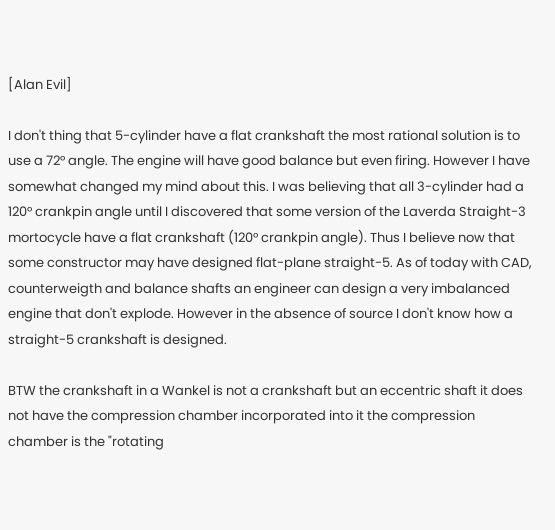[Alan Evil]

I don't thing that 5-cylinder have a flat crankshaft the most rational solution is to use a 72° angle. The engine will have good balance but even firing. However I have somewhat changed my mind about this. I was believing that all 3-cylinder had a 120° crankpin angle until I discovered that some version of the Laverda Straight-3 mortocycle have a flat crankshaft (120° crankpin angle). Thus I believe now that some constructor may have designed flat-plane straight-5. As of today with CAD, counterweigth and balance shafts an engineer can design a very imbalanced engine that don't explode. However in the absence of source I don't know how a straight-5 crankshaft is designed.

BTW the crankshaft in a Wankel is not a crankshaft but an eccentric shaft it does not have the compression chamber incorporated into it the compression chamber is the "rotating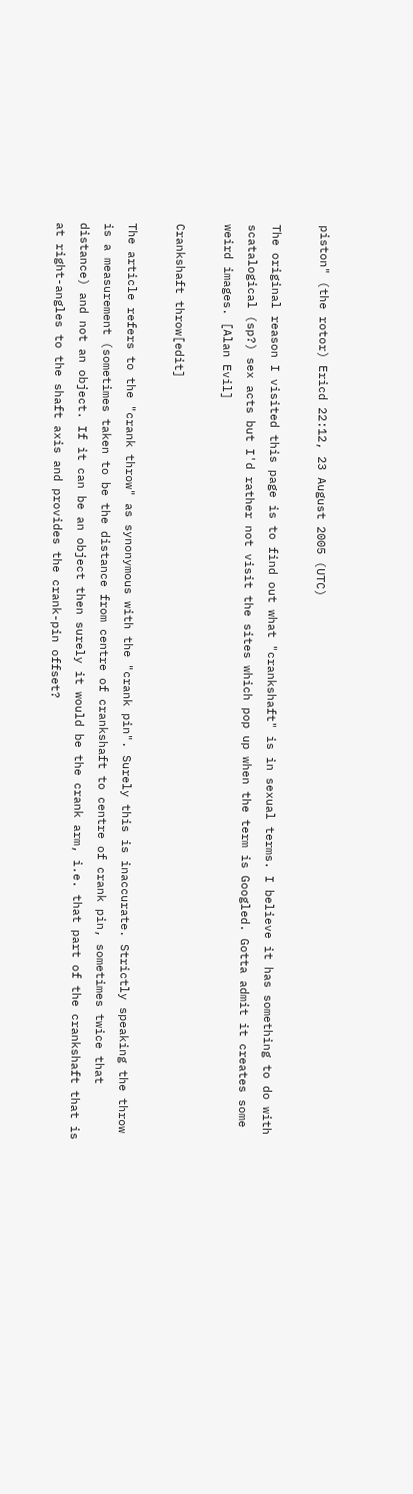piston" (the rotor) Ericd 22:12, 23 August 2005 (UTC)

The original reason I visited this page is to find out what "crankshaft" is in sexual terms. I believe it has something to do with scatalogical (sp?) sex acts but I'd rather not visit the sites which pop up when the term is Googled. Gotta admit it creates some weird images. [Alan Evil]

Crankshaft throw[edit]

The article refers to the "crank throw" as synonymous with the "crank pin". Surely this is inaccurate. Strictly speaking the throw is a measurement (sometimes taken to be the distance from centre of crankshaft to centre of crank pin, sometimes twice that distance) and not an object. If it can be an object then surely it would be the crank arm, i.e. that part of the crankshaft that is at right-angles to the shaft axis and provides the crank-pin offset?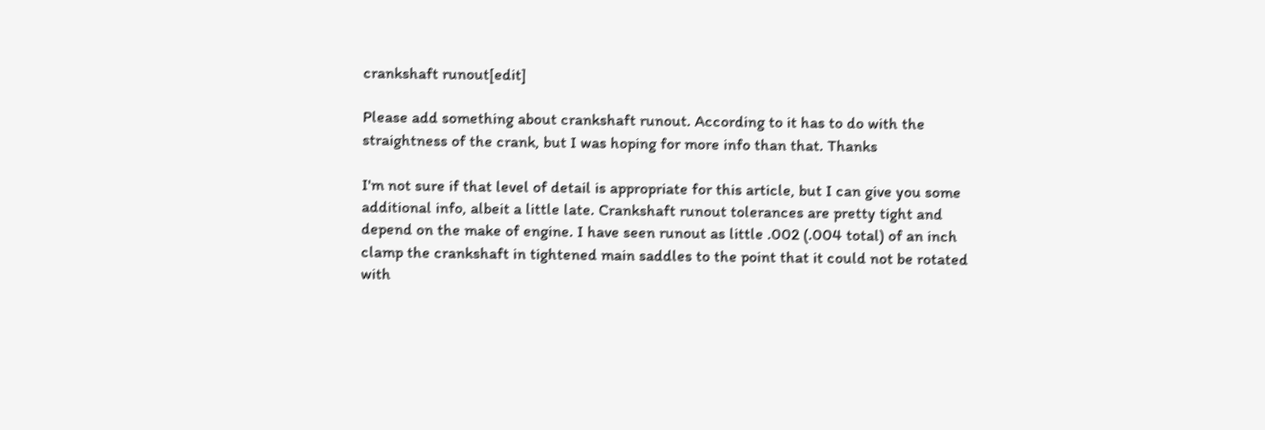crankshaft runout[edit]

Please add something about crankshaft runout. According to it has to do with the straightness of the crank, but I was hoping for more info than that. Thanks

I'm not sure if that level of detail is appropriate for this article, but I can give you some additional info, albeit a little late. Crankshaft runout tolerances are pretty tight and depend on the make of engine. I have seen runout as little .002 (.004 total) of an inch clamp the crankshaft in tightened main saddles to the point that it could not be rotated with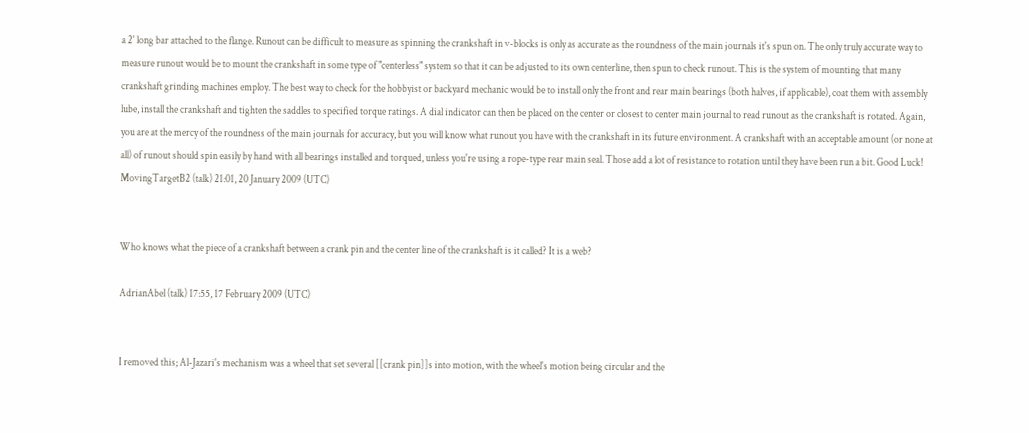a 2' long bar attached to the flange. Runout can be difficult to measure as spinning the crankshaft in v-blocks is only as accurate as the roundness of the main journals it's spun on. The only truly accurate way to measure runout would be to mount the crankshaft in some type of "centerless" system so that it can be adjusted to its own centerline, then spun to check runout. This is the system of mounting that many crankshaft grinding machines employ. The best way to check for the hobbyist or backyard mechanic would be to install only the front and rear main bearings (both halves, if applicable), coat them with assembly lube, install the crankshaft and tighten the saddles to specified torque ratings. A dial indicator can then be placed on the center or closest to center main journal to read runout as the crankshaft is rotated. Again, you are at the mercy of the roundness of the main journals for accuracy, but you will know what runout you have with the crankshaft in its future environment. A crankshaft with an acceptable amount (or none at all) of runout should spin easily by hand with all bearings installed and torqued, unless you're using a rope-type rear main seal. Those add a lot of resistance to rotation until they have been run a bit. Good Luck! MovingTargetB2 (talk) 21:01, 20 January 2009 (UTC)


Who knows what the piece of a crankshaft between a crank pin and the center line of the crankshaft is it called? It is a web?

AdrianAbel (talk) 17:55, 17 February 2009 (UTC)


I removed this; Al-Jazari's mechanism was a wheel that set several [[crank pin]]s into motion, with the wheel's motion being circular and the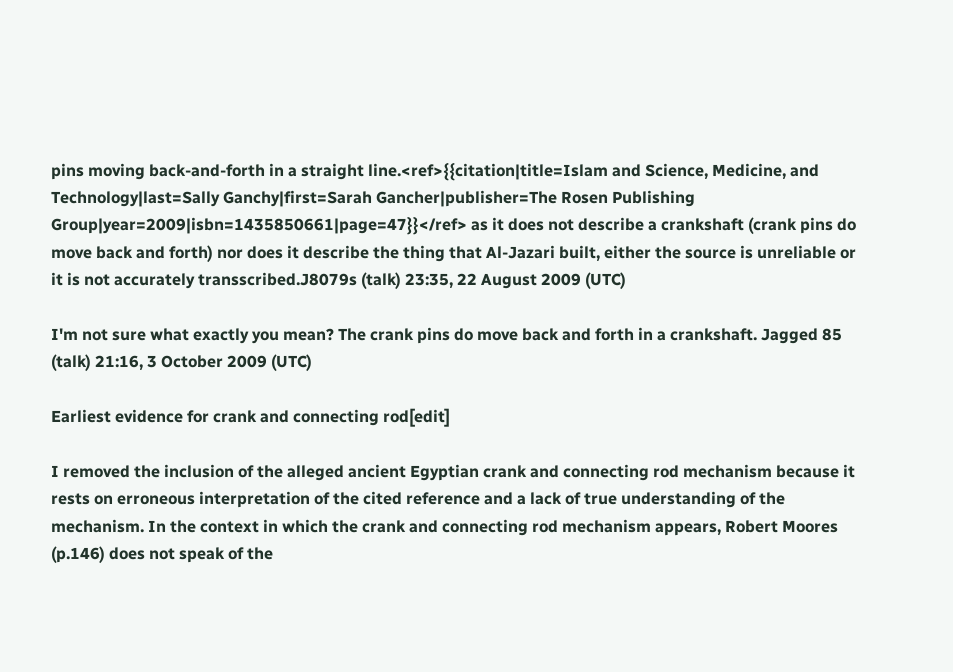pins moving back-and-forth in a straight line.<ref>{{citation|title=Islam and Science, Medicine, and Technology|last=Sally Ganchy|first=Sarah Gancher|publisher=The Rosen Publishing Group|year=2009|isbn=1435850661|page=47}}</ref> as it does not describe a crankshaft (crank pins do move back and forth) nor does it describe the thing that Al-Jazari built, either the source is unreliable or it is not accurately transscribed.J8079s (talk) 23:35, 22 August 2009 (UTC)

I'm not sure what exactly you mean? The crank pins do move back and forth in a crankshaft. Jagged 85 (talk) 21:16, 3 October 2009 (UTC)

Earliest evidence for crank and connecting rod[edit]

I removed the inclusion of the alleged ancient Egyptian crank and connecting rod mechanism because it rests on erroneous interpretation of the cited reference and a lack of true understanding of the mechanism. In the context in which the crank and connecting rod mechanism appears, Robert Moores (p.146) does not speak of the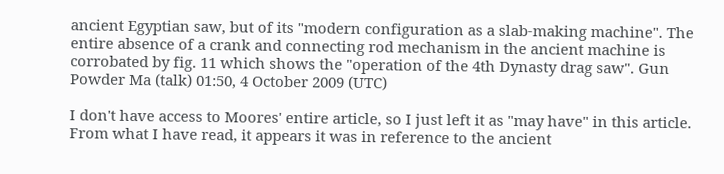ancient Egyptian saw, but of its "modern configuration as a slab-making machine". The entire absence of a crank and connecting rod mechanism in the ancient machine is corrobated by fig. 11 which shows the "operation of the 4th Dynasty drag saw". Gun Powder Ma (talk) 01:50, 4 October 2009 (UTC)

I don't have access to Moores' entire article, so I just left it as "may have" in this article. From what I have read, it appears it was in reference to the ancient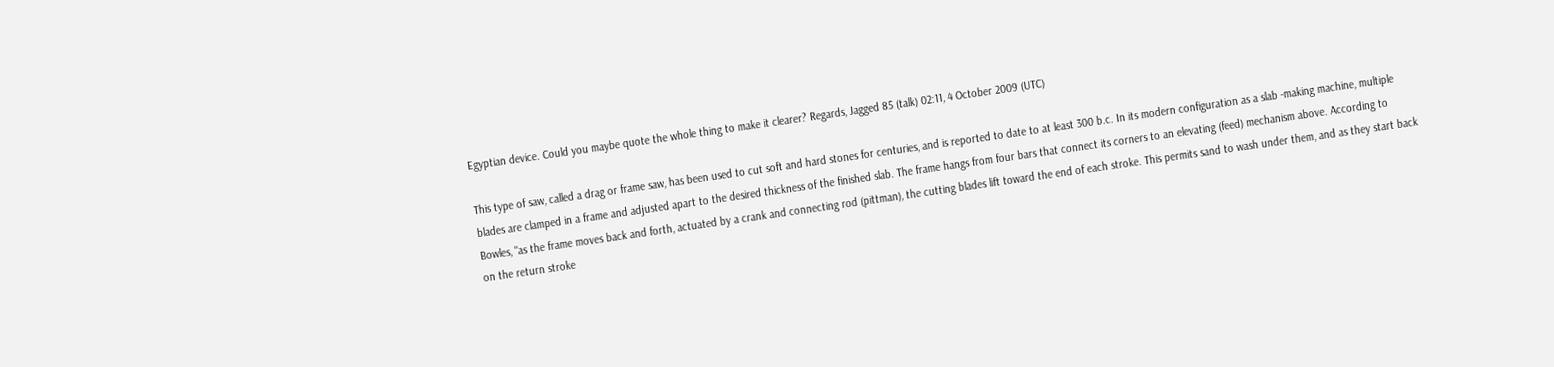Egyptian device. Could you maybe quote the whole thing to make it clearer? Regards, Jagged 85 (talk) 02:11, 4 October 2009 (UTC)

This type of saw, called a drag or frame saw, has been used to cut soft and hard stones for centuries, and is reported to date to at least 300 b.c. In its modern configuration as a slab -making machine, multiple blades are clamped in a frame and adjusted apart to the desired thickness of the finished slab. The frame hangs from four bars that connect its corners to an elevating (feed) mechanism above. According to Bowles, "as the frame moves back and forth, actuated by a crank and connecting rod (pittman), the cutting blades lift toward the end of each stroke. This permits sand to wash under them, and as they start back on the return stroke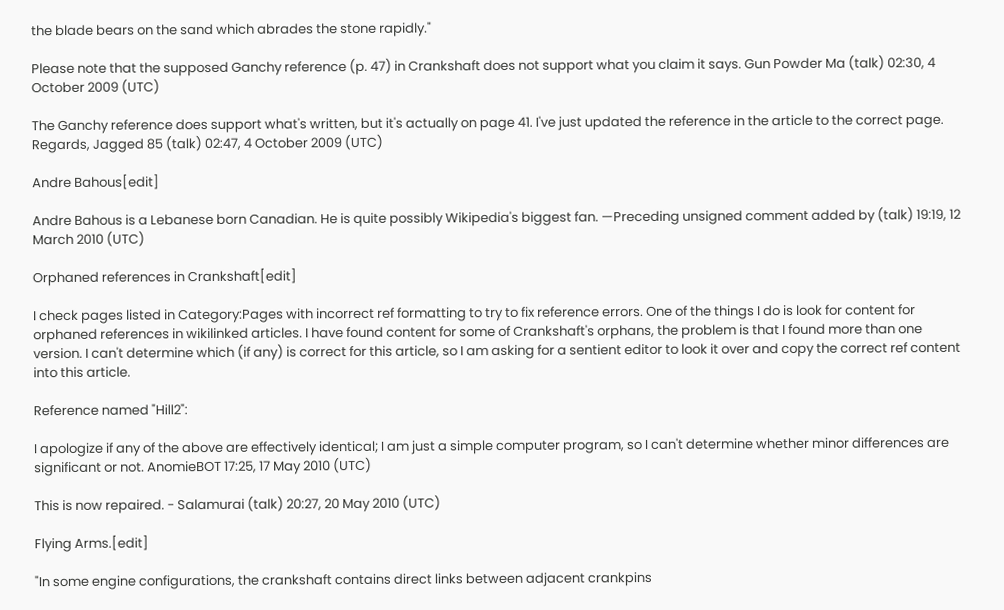the blade bears on the sand which abrades the stone rapidly."

Please note that the supposed Ganchy reference (p. 47) in Crankshaft does not support what you claim it says. Gun Powder Ma (talk) 02:30, 4 October 2009 (UTC)

The Ganchy reference does support what's written, but it's actually on page 41. I've just updated the reference in the article to the correct page. Regards, Jagged 85 (talk) 02:47, 4 October 2009 (UTC)

Andre Bahous[edit]

Andre Bahous is a Lebanese born Canadian. He is quite possibly Wikipedia's biggest fan. —Preceding unsigned comment added by (talk) 19:19, 12 March 2010 (UTC)

Orphaned references in Crankshaft[edit]

I check pages listed in Category:Pages with incorrect ref formatting to try to fix reference errors. One of the things I do is look for content for orphaned references in wikilinked articles. I have found content for some of Crankshaft's orphans, the problem is that I found more than one version. I can't determine which (if any) is correct for this article, so I am asking for a sentient editor to look it over and copy the correct ref content into this article.

Reference named "Hill2":

I apologize if any of the above are effectively identical; I am just a simple computer program, so I can't determine whether minor differences are significant or not. AnomieBOT 17:25, 17 May 2010 (UTC)

This is now repaired. - Salamurai (talk) 20:27, 20 May 2010 (UTC)

Flying Arms.[edit]

"In some engine configurations, the crankshaft contains direct links between adjacent crankpins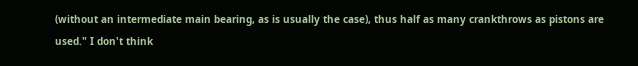(without an intermediate main bearing, as is usually the case), thus half as many crankthrows as pistons are used." I don't think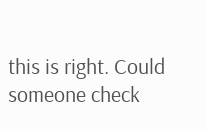this is right. Could someone check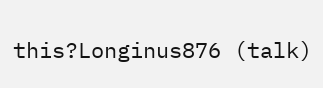this?Longinus876 (talk)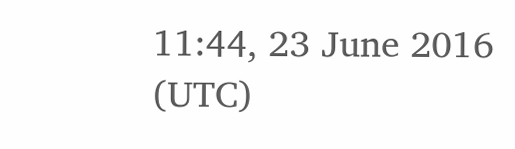11:44, 23 June 2016 (UTC)